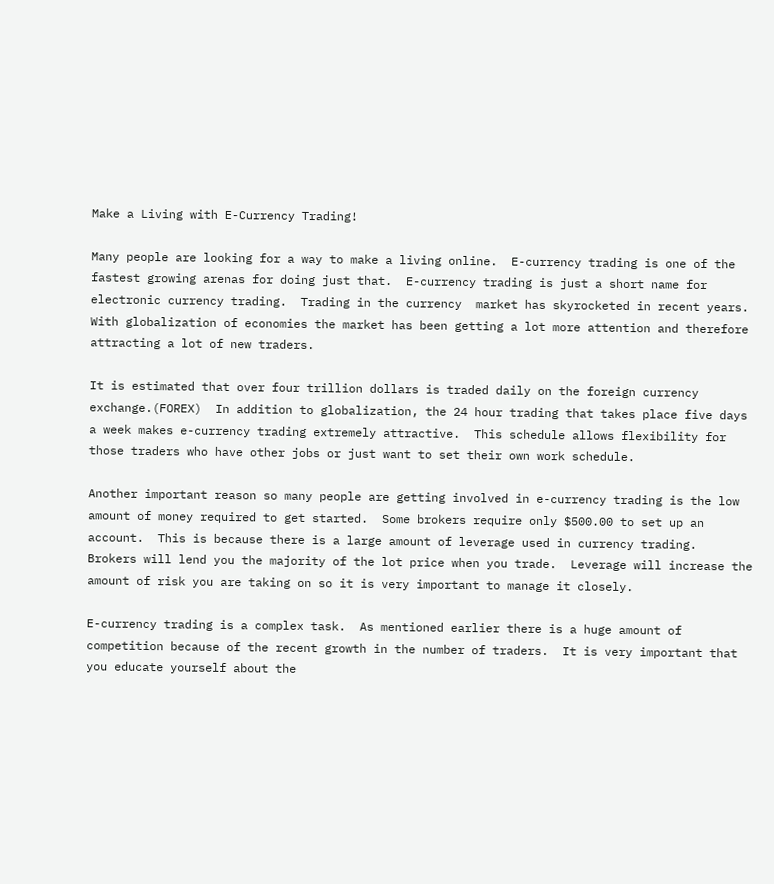Make a Living with E-Currency Trading!

Many people are looking for a way to make a living online.  E-currency trading is one of the fastest growing arenas for doing just that.  E-currency trading is just a short name for electronic currency trading.  Trading in the currency  market has skyrocketed in recent years.  With globalization of economies the market has been getting a lot more attention and therefore attracting a lot of new traders.

It is estimated that over four trillion dollars is traded daily on the foreign currency exchange.(FOREX)  In addition to globalization, the 24 hour trading that takes place five days a week makes e-currency trading extremely attractive.  This schedule allows flexibility for those traders who have other jobs or just want to set their own work schedule.

Another important reason so many people are getting involved in e-currency trading is the low amount of money required to get started.  Some brokers require only $500.00 to set up an account.  This is because there is a large amount of leverage used in currency trading.  Brokers will lend you the majority of the lot price when you trade.  Leverage will increase the amount of risk you are taking on so it is very important to manage it closely.

E-currency trading is a complex task.  As mentioned earlier there is a huge amount of competition because of the recent growth in the number of traders.  It is very important that you educate yourself about the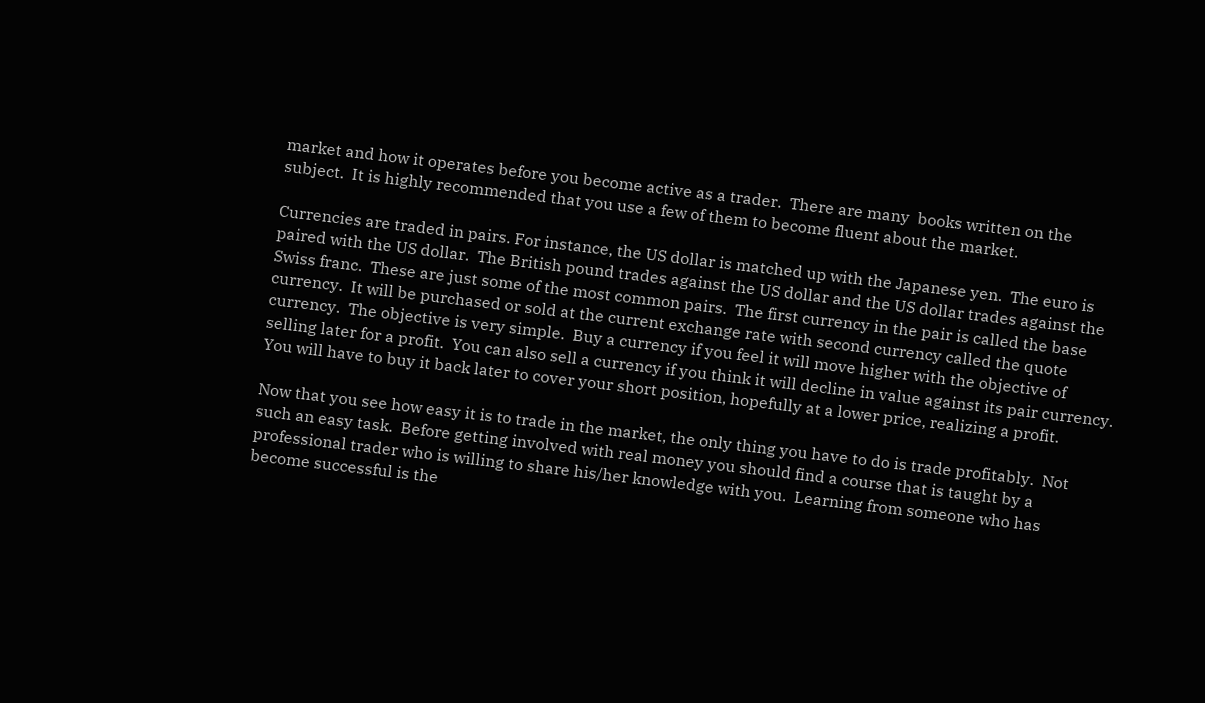market and how it operates before you become active as a trader.  There are many  books written on the subject.  It is highly recommended that you use a few of them to become fluent about the market.

Currencies are traded in pairs. For instance, the US dollar is matched up with the Japanese yen.  The euro is paired with the US dollar.  The British pound trades against the US dollar and the US dollar trades against the Swiss franc.  These are just some of the most common pairs.  The first currency in the pair is called the base currency.  It will be purchased or sold at the current exchange rate with second currency called the quote currency.  The objective is very simple.  Buy a currency if you feel it will move higher with the objective of selling later for a profit.  You can also sell a currency if you think it will decline in value against its pair currency.  You will have to buy it back later to cover your short position, hopefully at a lower price, realizing a profit.

Now that you see how easy it is to trade in the market, the only thing you have to do is trade profitably.  Not such an easy task.  Before getting involved with real money you should find a course that is taught by a professional trader who is willing to share his/her knowledge with you.  Learning from someone who has become successful is the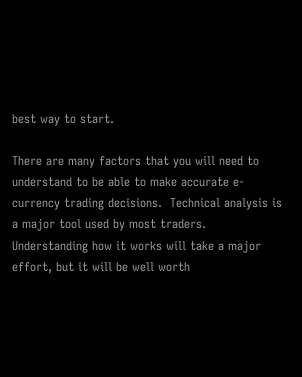best way to start.

There are many factors that you will need to understand to be able to make accurate e-currency trading decisions.  Technical analysis is a major tool used by most traders.  Understanding how it works will take a major effort, but it will be well worth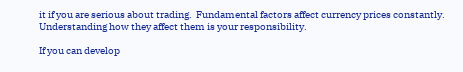it if you are serious about trading.  Fundamental factors affect currency prices constantly.  Understanding how they affect them is your responsibility.

If you can develop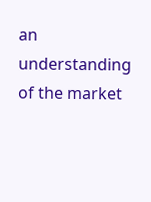an understanding of the market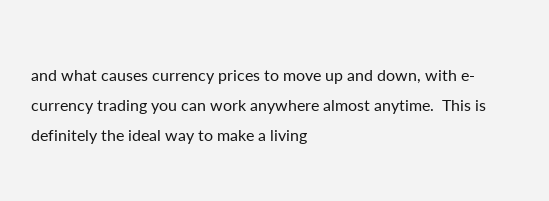and what causes currency prices to move up and down, with e-currency trading you can work anywhere almost anytime.  This is definitely the ideal way to make a living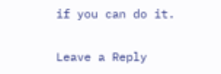if you can do it.

Leave a Reply